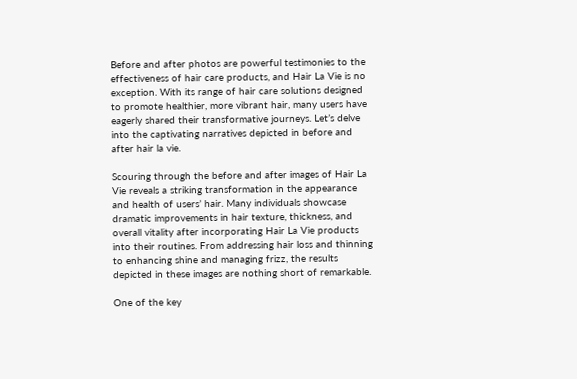Before and after photos are powerful testimonies to the effectiveness of hair care products, and Hair La Vie is no exception. With its range of hair care solutions designed to promote healthier, more vibrant hair, many users have eagerly shared their transformative journeys. Let’s delve into the captivating narratives depicted in before and after hair la vie.

Scouring through the before and after images of Hair La Vie reveals a striking transformation in the appearance and health of users’ hair. Many individuals showcase dramatic improvements in hair texture, thickness, and overall vitality after incorporating Hair La Vie products into their routines. From addressing hair loss and thinning to enhancing shine and managing frizz, the results depicted in these images are nothing short of remarkable.

One of the key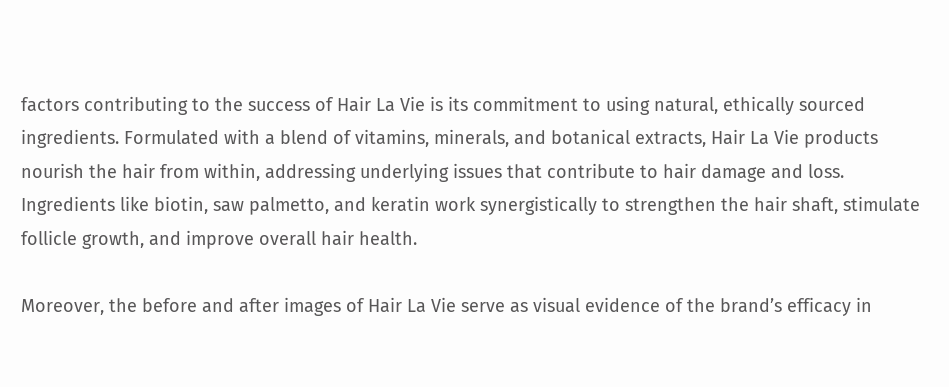factors contributing to the success of Hair La Vie is its commitment to using natural, ethically sourced ingredients. Formulated with a blend of vitamins, minerals, and botanical extracts, Hair La Vie products nourish the hair from within, addressing underlying issues that contribute to hair damage and loss. Ingredients like biotin, saw palmetto, and keratin work synergistically to strengthen the hair shaft, stimulate follicle growth, and improve overall hair health.

Moreover, the before and after images of Hair La Vie serve as visual evidence of the brand’s efficacy in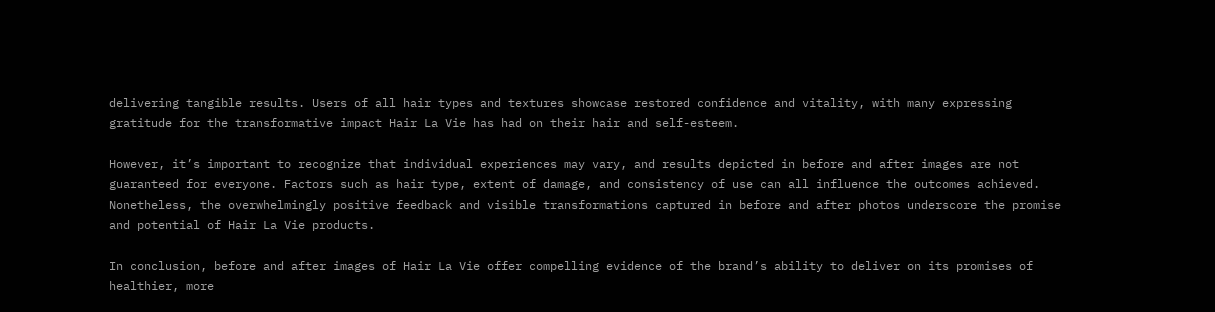delivering tangible results. Users of all hair types and textures showcase restored confidence and vitality, with many expressing gratitude for the transformative impact Hair La Vie has had on their hair and self-esteem.

However, it’s important to recognize that individual experiences may vary, and results depicted in before and after images are not guaranteed for everyone. Factors such as hair type, extent of damage, and consistency of use can all influence the outcomes achieved. Nonetheless, the overwhelmingly positive feedback and visible transformations captured in before and after photos underscore the promise and potential of Hair La Vie products.

In conclusion, before and after images of Hair La Vie offer compelling evidence of the brand’s ability to deliver on its promises of healthier, more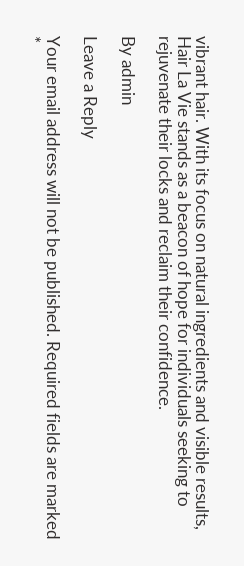vibrant hair. With its focus on natural ingredients and visible results, Hair La Vie stands as a beacon of hope for individuals seeking to rejuvenate their locks and reclaim their confidence.

By admin

Leave a Reply

Your email address will not be published. Required fields are marked *